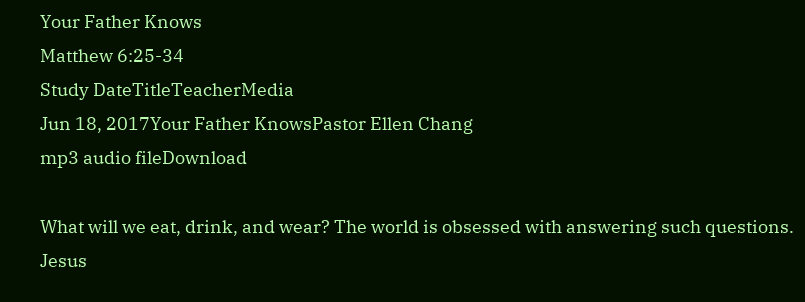Your Father Knows
Matthew 6:25-34
Study DateTitleTeacherMedia
Jun 18, 2017Your Father KnowsPastor Ellen Chang
mp3 audio fileDownload

What will we eat, drink, and wear? The world is obsessed with answering such questions. Jesus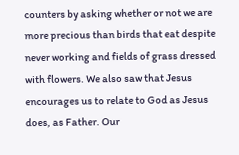counters by asking whether or not we are more precious than birds that eat despite never working and fields of grass dressed with flowers. We also saw that Jesus encourages us to relate to God as Jesus does, as Father. Our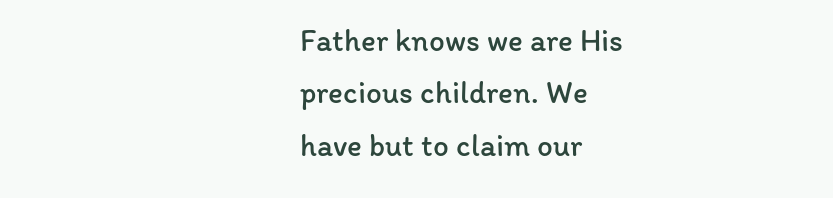Father knows we are His precious children. We have but to claim our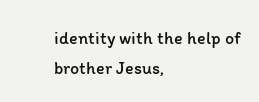identity with the help of brother Jesus,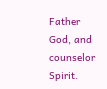Father God, and counselor Spirit.